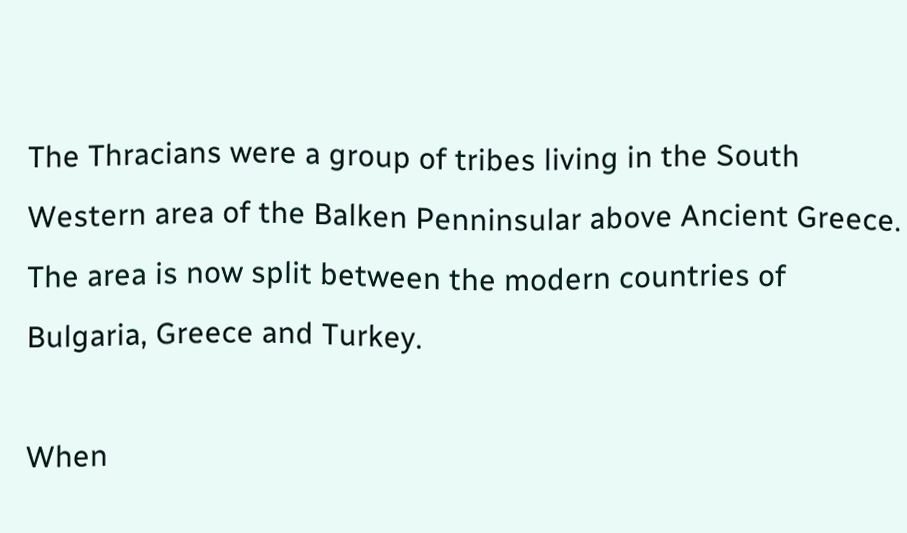The Thracians were a group of tribes living in the South Western area of the Balken Penninsular above Ancient Greece. The area is now split between the modern countries of  Bulgaria, Greece and Turkey.

When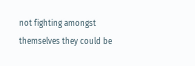not fighting amongst themselves they could be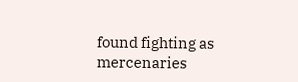found fighting as mercenaries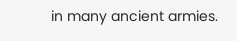in many ancient armies.